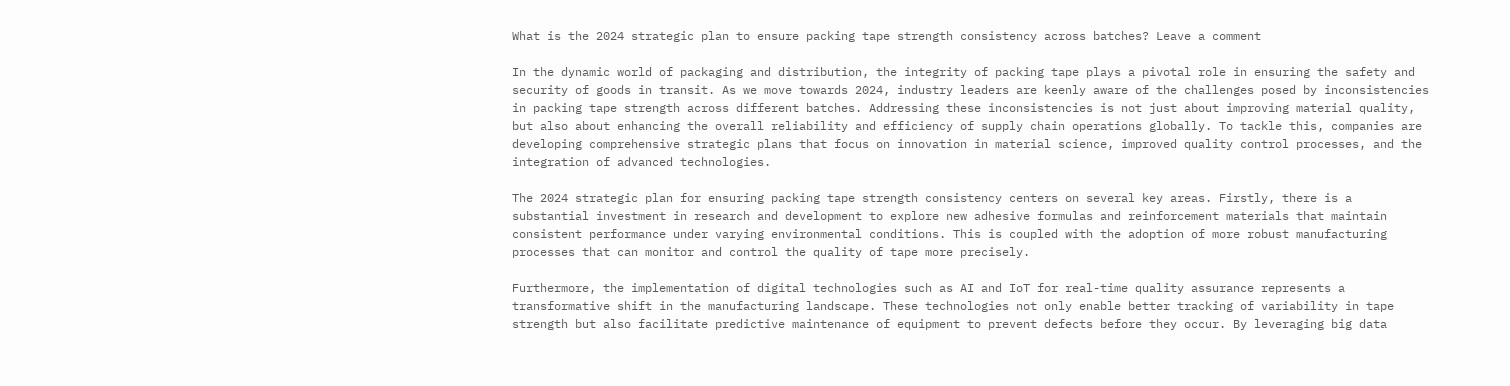What is the 2024 strategic plan to ensure packing tape strength consistency across batches? Leave a comment

In the dynamic world of packaging and distribution, the integrity of packing tape plays a pivotal role in ensuring the safety and security of goods in transit. As we move towards 2024, industry leaders are keenly aware of the challenges posed by inconsistencies in packing tape strength across different batches. Addressing these inconsistencies is not just about improving material quality, but also about enhancing the overall reliability and efficiency of supply chain operations globally. To tackle this, companies are developing comprehensive strategic plans that focus on innovation in material science, improved quality control processes, and the integration of advanced technologies.

The 2024 strategic plan for ensuring packing tape strength consistency centers on several key areas. Firstly, there is a substantial investment in research and development to explore new adhesive formulas and reinforcement materials that maintain consistent performance under varying environmental conditions. This is coupled with the adoption of more robust manufacturing processes that can monitor and control the quality of tape more precisely.

Furthermore, the implementation of digital technologies such as AI and IoT for real-time quality assurance represents a transformative shift in the manufacturing landscape. These technologies not only enable better tracking of variability in tape strength but also facilitate predictive maintenance of equipment to prevent defects before they occur. By leveraging big data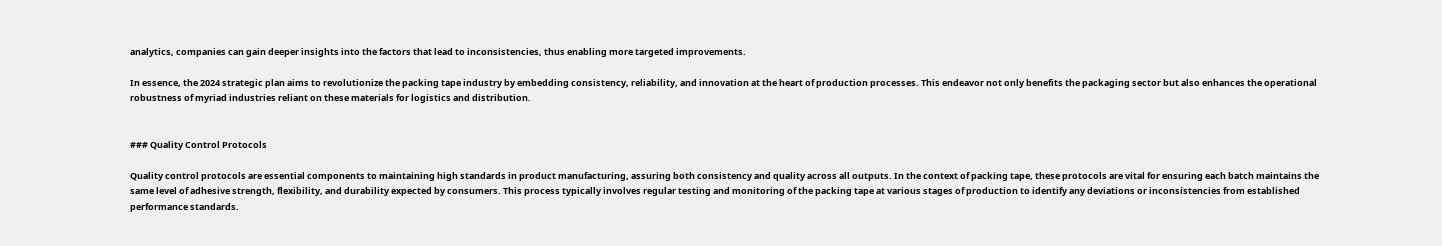analytics, companies can gain deeper insights into the factors that lead to inconsistencies, thus enabling more targeted improvements.

In essence, the 2024 strategic plan aims to revolutionize the packing tape industry by embedding consistency, reliability, and innovation at the heart of production processes. This endeavor not only benefits the packaging sector but also enhances the operational robustness of myriad industries reliant on these materials for logistics and distribution.


### Quality Control Protocols

Quality control protocols are essential components to maintaining high standards in product manufacturing, assuring both consistency and quality across all outputs. In the context of packing tape, these protocols are vital for ensuring each batch maintains the same level of adhesive strength, flexibility, and durability expected by consumers. This process typically involves regular testing and monitoring of the packing tape at various stages of production to identify any deviations or inconsistencies from established performance standards.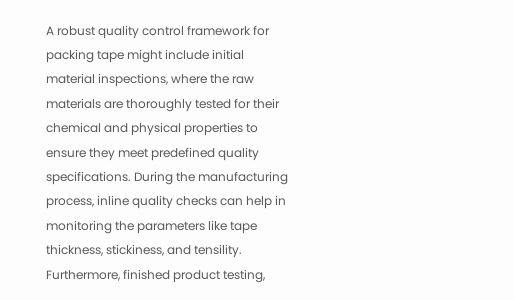A robust quality control framework for packing tape might include initial material inspections, where the raw materials are thoroughly tested for their chemical and physical properties to ensure they meet predefined quality specifications. During the manufacturing process, inline quality checks can help in monitoring the parameters like tape thickness, stickiness, and tensility. Furthermore, finished product testing,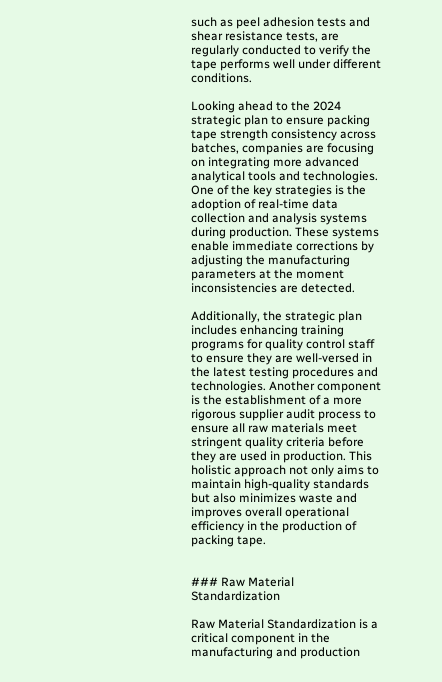such as peel adhesion tests and shear resistance tests, are regularly conducted to verify the tape performs well under different conditions.

Looking ahead to the 2024 strategic plan to ensure packing tape strength consistency across batches, companies are focusing on integrating more advanced analytical tools and technologies. One of the key strategies is the adoption of real-time data collection and analysis systems during production. These systems enable immediate corrections by adjusting the manufacturing parameters at the moment inconsistencies are detected.

Additionally, the strategic plan includes enhancing training programs for quality control staff to ensure they are well-versed in the latest testing procedures and technologies. Another component is the establishment of a more rigorous supplier audit process to ensure all raw materials meet stringent quality criteria before they are used in production. This holistic approach not only aims to maintain high-quality standards but also minimizes waste and improves overall operational efficiency in the production of packing tape.


### Raw Material Standardization

Raw Material Standardization is a critical component in the manufacturing and production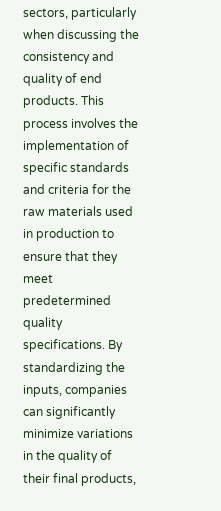sectors, particularly when discussing the consistency and quality of end products. This process involves the implementation of specific standards and criteria for the raw materials used in production to ensure that they meet predetermined quality specifications. By standardizing the inputs, companies can significantly minimize variations in the quality of their final products,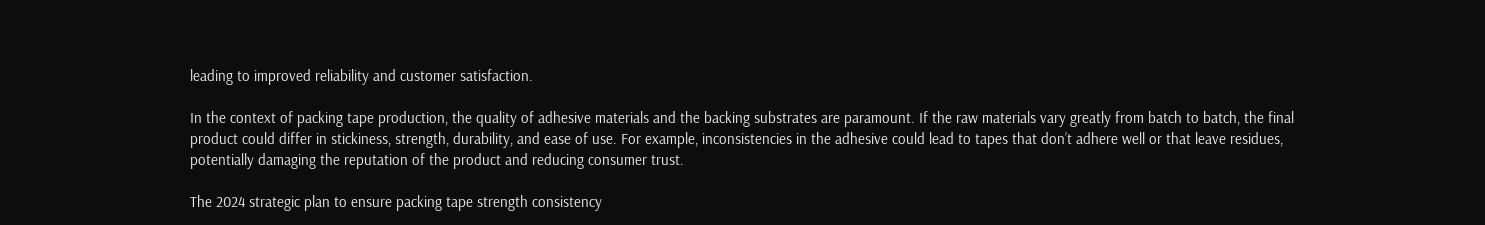leading to improved reliability and customer satisfaction.

In the context of packing tape production, the quality of adhesive materials and the backing substrates are paramount. If the raw materials vary greatly from batch to batch, the final product could differ in stickiness, strength, durability, and ease of use. For example, inconsistencies in the adhesive could lead to tapes that don’t adhere well or that leave residues, potentially damaging the reputation of the product and reducing consumer trust.

The 2024 strategic plan to ensure packing tape strength consistency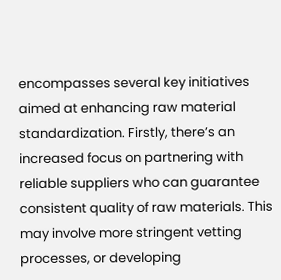encompasses several key initiatives aimed at enhancing raw material standardization. Firstly, there’s an increased focus on partnering with reliable suppliers who can guarantee consistent quality of raw materials. This may involve more stringent vetting processes, or developing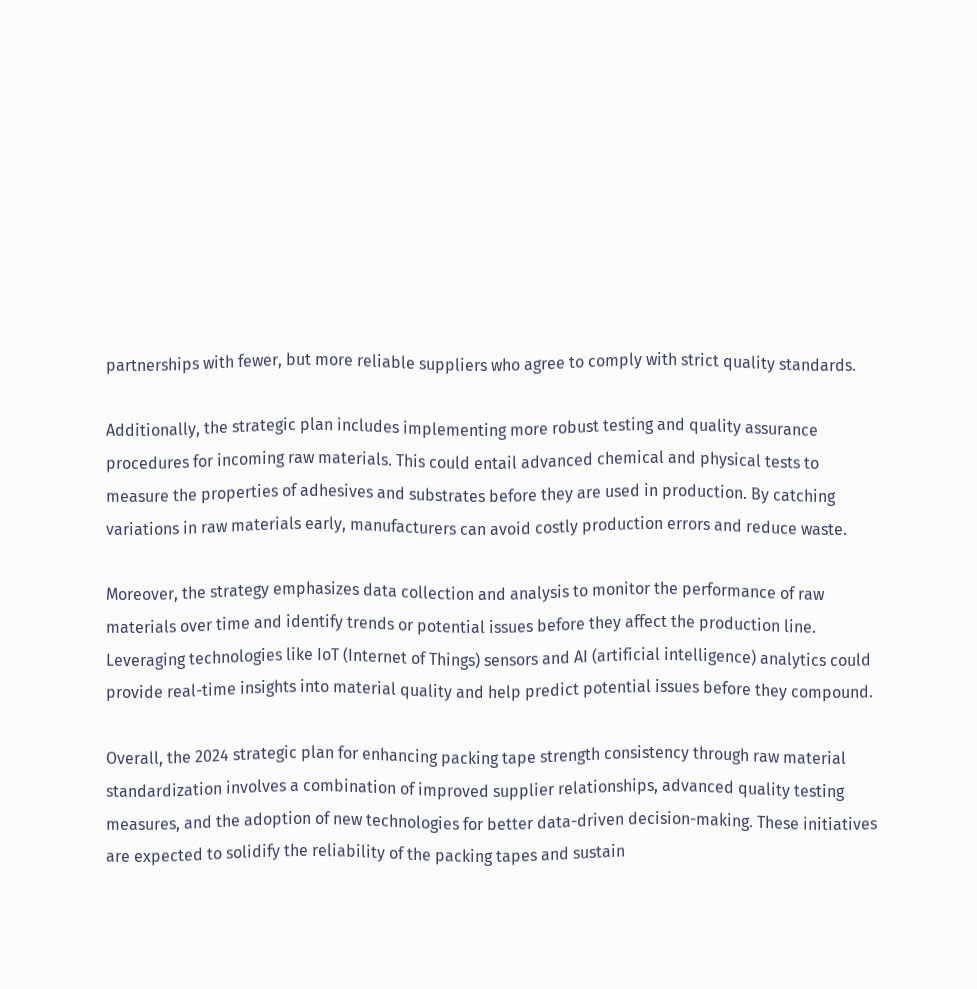partnerships with fewer, but more reliable suppliers who agree to comply with strict quality standards.

Additionally, the strategic plan includes implementing more robust testing and quality assurance procedures for incoming raw materials. This could entail advanced chemical and physical tests to measure the properties of adhesives and substrates before they are used in production. By catching variations in raw materials early, manufacturers can avoid costly production errors and reduce waste.

Moreover, the strategy emphasizes data collection and analysis to monitor the performance of raw materials over time and identify trends or potential issues before they affect the production line. Leveraging technologies like IoT (Internet of Things) sensors and AI (artificial intelligence) analytics could provide real-time insights into material quality and help predict potential issues before they compound.

Overall, the 2024 strategic plan for enhancing packing tape strength consistency through raw material standardization involves a combination of improved supplier relationships, advanced quality testing measures, and the adoption of new technologies for better data-driven decision-making. These initiatives are expected to solidify the reliability of the packing tapes and sustain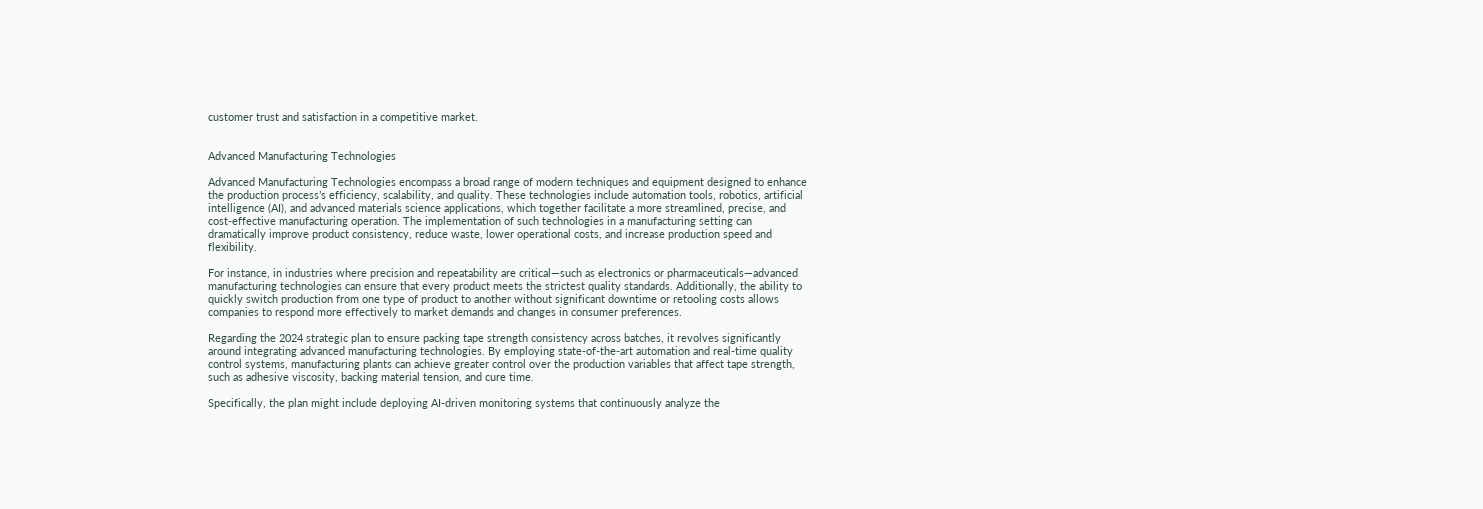customer trust and satisfaction in a competitive market.


Advanced Manufacturing Technologies

Advanced Manufacturing Technologies encompass a broad range of modern techniques and equipment designed to enhance the production process’s efficiency, scalability, and quality. These technologies include automation tools, robotics, artificial intelligence (AI), and advanced materials science applications, which together facilitate a more streamlined, precise, and cost-effective manufacturing operation. The implementation of such technologies in a manufacturing setting can dramatically improve product consistency, reduce waste, lower operational costs, and increase production speed and flexibility.

For instance, in industries where precision and repeatability are critical—such as electronics or pharmaceuticals—advanced manufacturing technologies can ensure that every product meets the strictest quality standards. Additionally, the ability to quickly switch production from one type of product to another without significant downtime or retooling costs allows companies to respond more effectively to market demands and changes in consumer preferences.

Regarding the 2024 strategic plan to ensure packing tape strength consistency across batches, it revolves significantly around integrating advanced manufacturing technologies. By employing state-of-the-art automation and real-time quality control systems, manufacturing plants can achieve greater control over the production variables that affect tape strength, such as adhesive viscosity, backing material tension, and cure time.

Specifically, the plan might include deploying AI-driven monitoring systems that continuously analyze the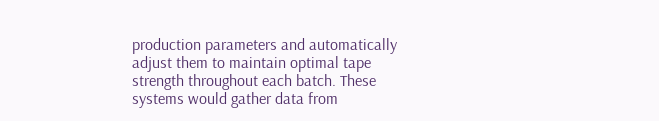production parameters and automatically adjust them to maintain optimal tape strength throughout each batch. These systems would gather data from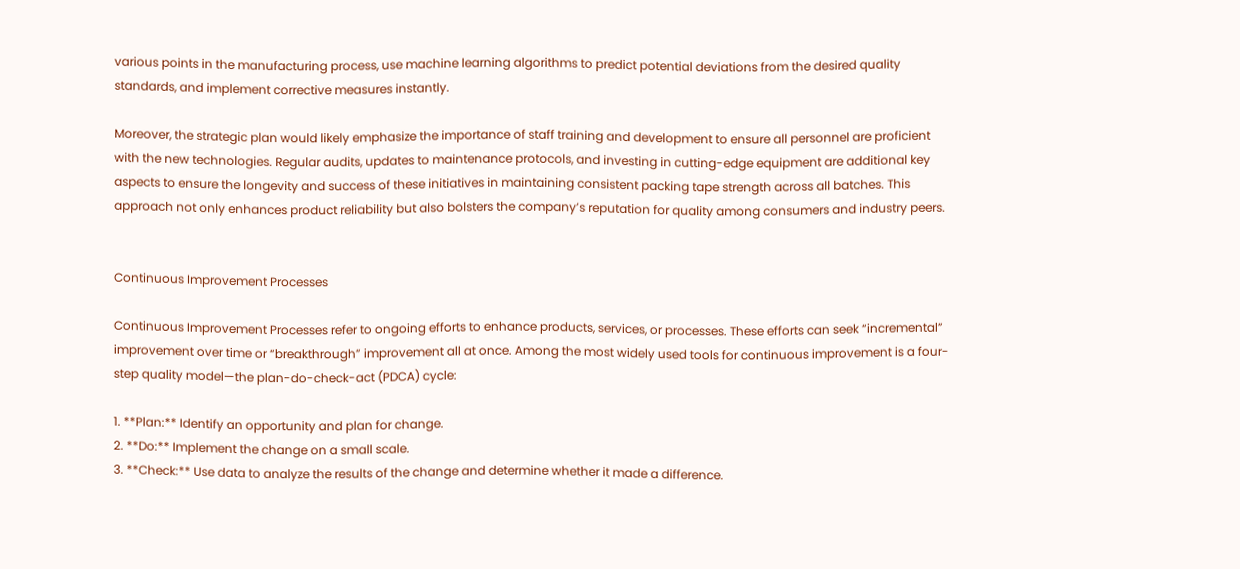various points in the manufacturing process, use machine learning algorithms to predict potential deviations from the desired quality standards, and implement corrective measures instantly.

Moreover, the strategic plan would likely emphasize the importance of staff training and development to ensure all personnel are proficient with the new technologies. Regular audits, updates to maintenance protocols, and investing in cutting-edge equipment are additional key aspects to ensure the longevity and success of these initiatives in maintaining consistent packing tape strength across all batches. This approach not only enhances product reliability but also bolsters the company’s reputation for quality among consumers and industry peers.


Continuous Improvement Processes

Continuous Improvement Processes refer to ongoing efforts to enhance products, services, or processes. These efforts can seek “incremental” improvement over time or “breakthrough” improvement all at once. Among the most widely used tools for continuous improvement is a four-step quality model—the plan-do-check-act (PDCA) cycle:

1. **Plan:** Identify an opportunity and plan for change.
2. **Do:** Implement the change on a small scale.
3. **Check:** Use data to analyze the results of the change and determine whether it made a difference.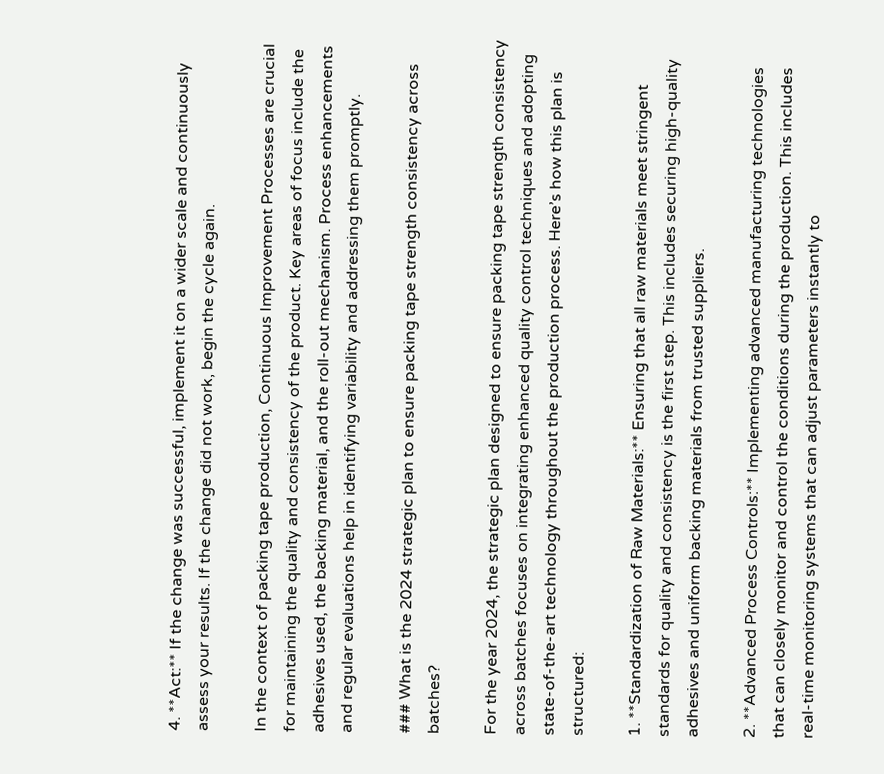4. **Act:** If the change was successful, implement it on a wider scale and continuously assess your results. If the change did not work, begin the cycle again.

In the context of packing tape production, Continuous Improvement Processes are crucial for maintaining the quality and consistency of the product. Key areas of focus include the adhesives used, the backing material, and the roll-out mechanism. Process enhancements and regular evaluations help in identifying variability and addressing them promptly.

### What is the 2024 strategic plan to ensure packing tape strength consistency across batches?

For the year 2024, the strategic plan designed to ensure packing tape strength consistency across batches focuses on integrating enhanced quality control techniques and adopting state-of-the-art technology throughout the production process. Here’s how this plan is structured:

1. **Standardization of Raw Materials:** Ensuring that all raw materials meet stringent standards for quality and consistency is the first step. This includes securing high-quality adhesives and uniform backing materials from trusted suppliers.

2. **Advanced Process Controls:** Implementing advanced manufacturing technologies that can closely monitor and control the conditions during the production. This includes real-time monitoring systems that can adjust parameters instantly to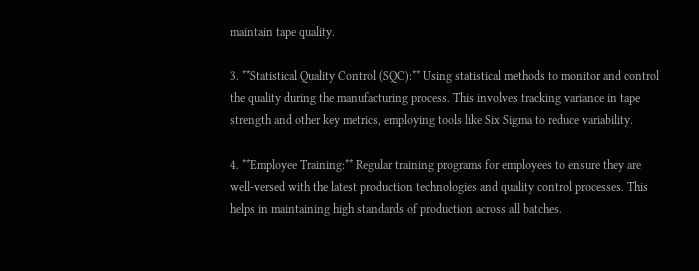maintain tape quality.

3. **Statistical Quality Control (SQC):** Using statistical methods to monitor and control the quality during the manufacturing process. This involves tracking variance in tape strength and other key metrics, employing tools like Six Sigma to reduce variability.

4. **Employee Training:** Regular training programs for employees to ensure they are well-versed with the latest production technologies and quality control processes. This helps in maintaining high standards of production across all batches.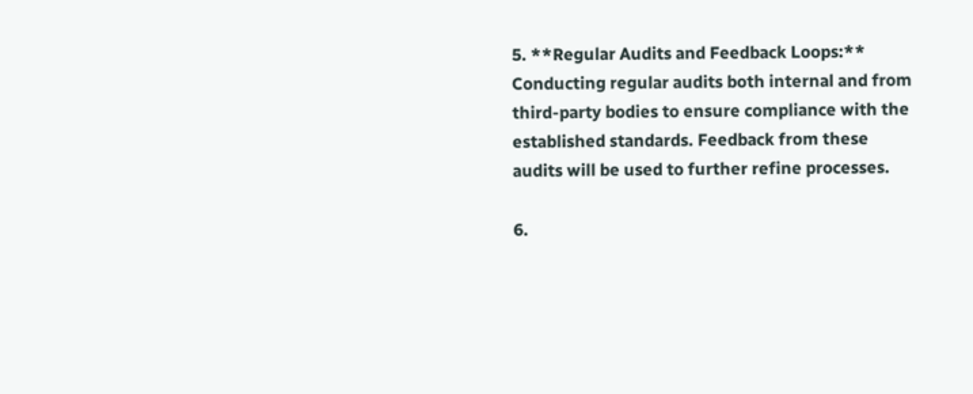5. **Regular Audits and Feedback Loops:** Conducting regular audits both internal and from third-party bodies to ensure compliance with the established standards. Feedback from these audits will be used to further refine processes.

6.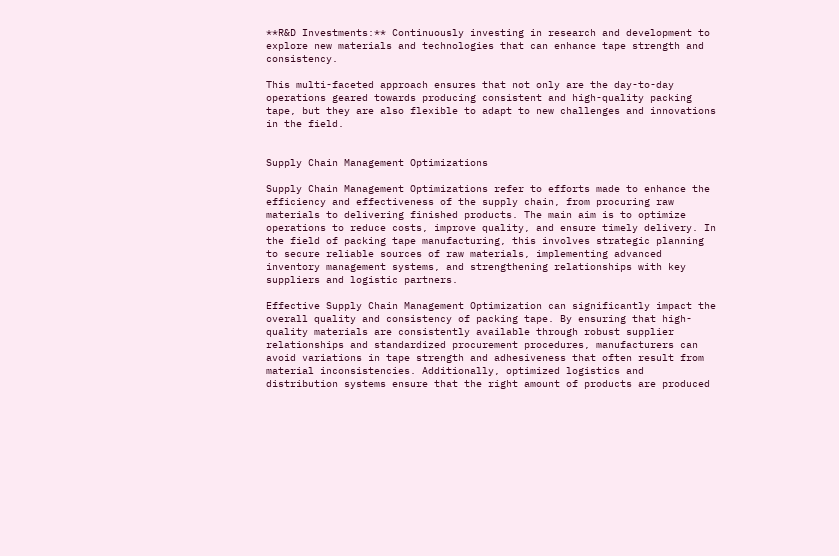**R&D Investments:** Continuously investing in research and development to explore new materials and technologies that can enhance tape strength and consistency.

This multi-faceted approach ensures that not only are the day-to-day operations geared towards producing consistent and high-quality packing tape, but they are also flexible to adapt to new challenges and innovations in the field.


Supply Chain Management Optimizations

Supply Chain Management Optimizations refer to efforts made to enhance the efficiency and effectiveness of the supply chain, from procuring raw materials to delivering finished products. The main aim is to optimize operations to reduce costs, improve quality, and ensure timely delivery. In the field of packing tape manufacturing, this involves strategic planning to secure reliable sources of raw materials, implementing advanced inventory management systems, and strengthening relationships with key suppliers and logistic partners.

Effective Supply Chain Management Optimization can significantly impact the overall quality and consistency of packing tape. By ensuring that high-quality materials are consistently available through robust supplier relationships and standardized procurement procedures, manufacturers can avoid variations in tape strength and adhesiveness that often result from material inconsistencies. Additionally, optimized logistics and distribution systems ensure that the right amount of products are produced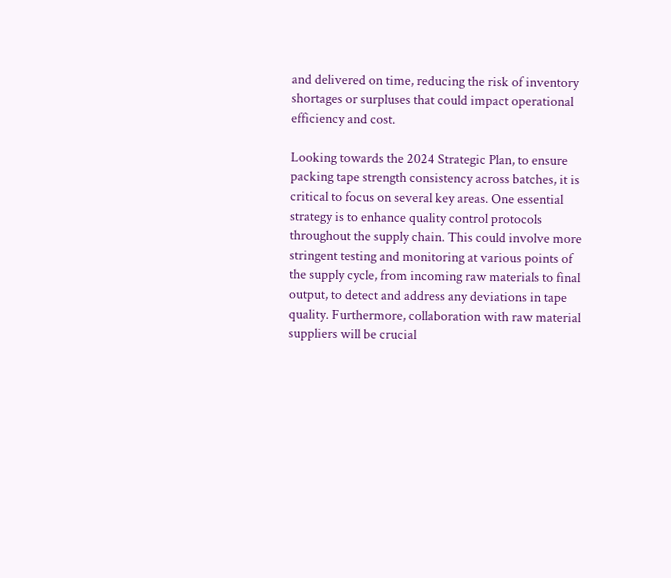and delivered on time, reducing the risk of inventory shortages or surpluses that could impact operational efficiency and cost.

Looking towards the 2024 Strategic Plan, to ensure packing tape strength consistency across batches, it is critical to focus on several key areas. One essential strategy is to enhance quality control protocols throughout the supply chain. This could involve more stringent testing and monitoring at various points of the supply cycle, from incoming raw materials to final output, to detect and address any deviations in tape quality. Furthermore, collaboration with raw material suppliers will be crucial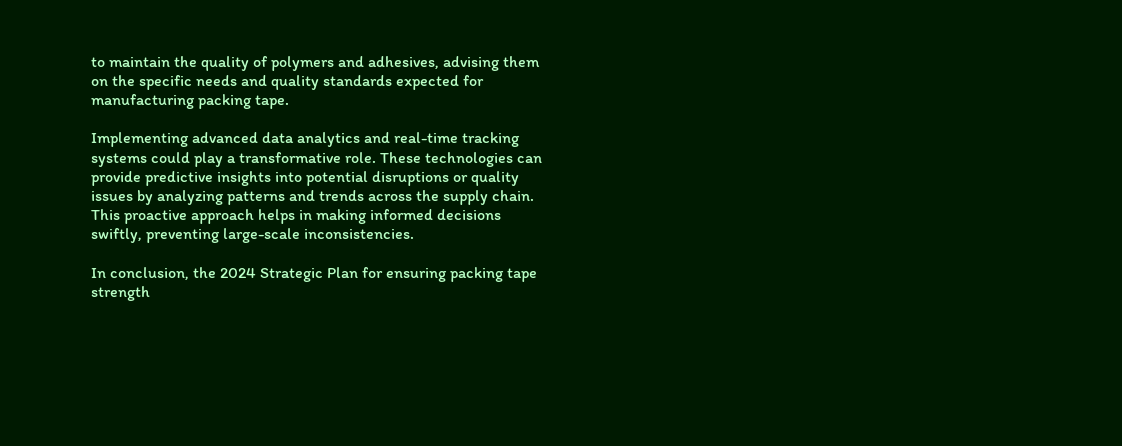to maintain the quality of polymers and adhesives, advising them on the specific needs and quality standards expected for manufacturing packing tape.

Implementing advanced data analytics and real-time tracking systems could play a transformative role. These technologies can provide predictive insights into potential disruptions or quality issues by analyzing patterns and trends across the supply chain. This proactive approach helps in making informed decisions swiftly, preventing large-scale inconsistencies.

In conclusion, the 2024 Strategic Plan for ensuring packing tape strength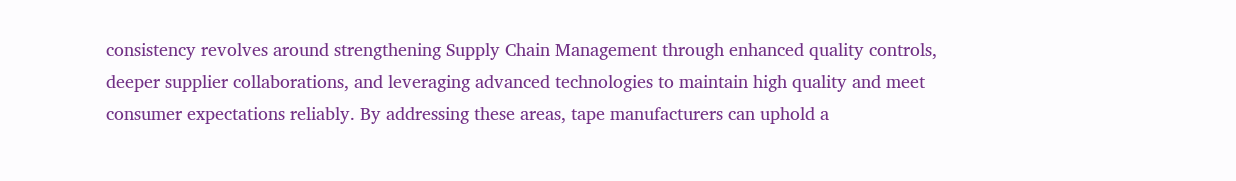consistency revolves around strengthening Supply Chain Management through enhanced quality controls, deeper supplier collaborations, and leveraging advanced technologies to maintain high quality and meet consumer expectations reliably. By addressing these areas, tape manufacturers can uphold a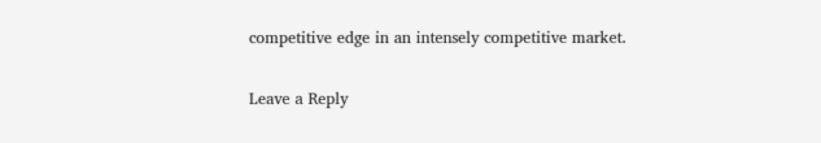competitive edge in an intensely competitive market.

Leave a Reply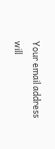Your email address will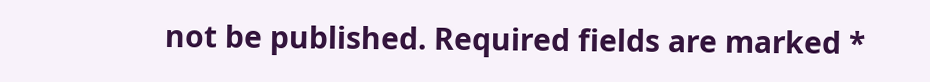not be published. Required fields are marked *